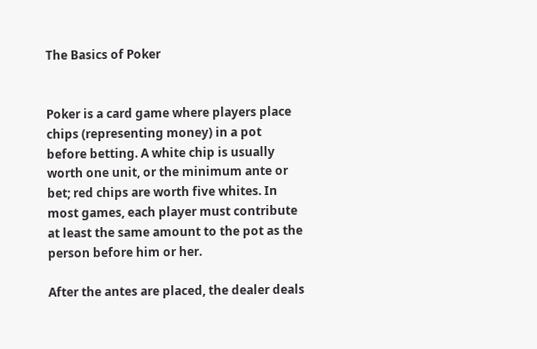The Basics of Poker


Poker is a card game where players place chips (representing money) in a pot before betting. A white chip is usually worth one unit, or the minimum ante or bet; red chips are worth five whites. In most games, each player must contribute at least the same amount to the pot as the person before him or her.

After the antes are placed, the dealer deals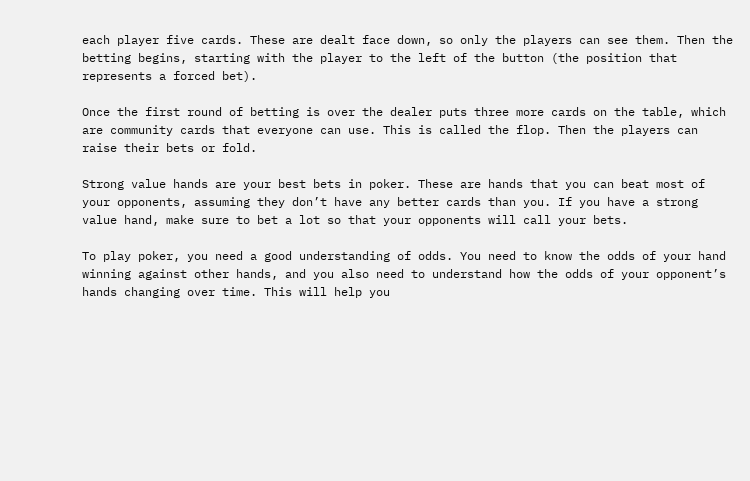each player five cards. These are dealt face down, so only the players can see them. Then the betting begins, starting with the player to the left of the button (the position that represents a forced bet).

Once the first round of betting is over the dealer puts three more cards on the table, which are community cards that everyone can use. This is called the flop. Then the players can raise their bets or fold.

Strong value hands are your best bets in poker. These are hands that you can beat most of your opponents, assuming they don’t have any better cards than you. If you have a strong value hand, make sure to bet a lot so that your opponents will call your bets.

To play poker, you need a good understanding of odds. You need to know the odds of your hand winning against other hands, and you also need to understand how the odds of your opponent’s hands changing over time. This will help you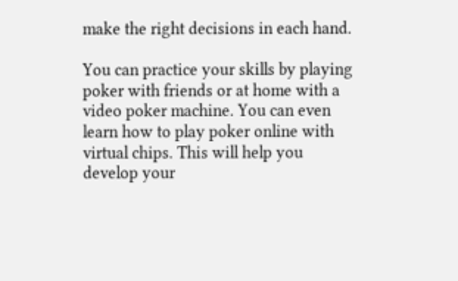make the right decisions in each hand.

You can practice your skills by playing poker with friends or at home with a video poker machine. You can even learn how to play poker online with virtual chips. This will help you develop your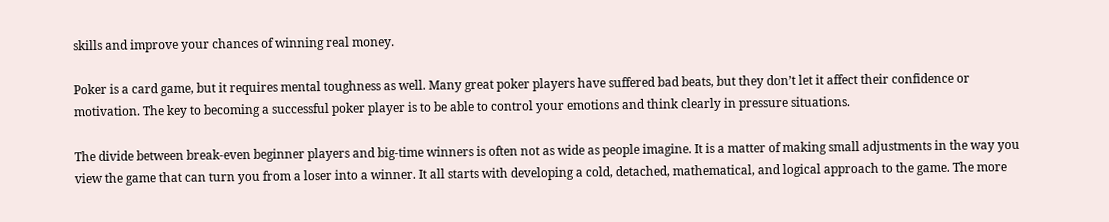skills and improve your chances of winning real money.

Poker is a card game, but it requires mental toughness as well. Many great poker players have suffered bad beats, but they don’t let it affect their confidence or motivation. The key to becoming a successful poker player is to be able to control your emotions and think clearly in pressure situations.

The divide between break-even beginner players and big-time winners is often not as wide as people imagine. It is a matter of making small adjustments in the way you view the game that can turn you from a loser into a winner. It all starts with developing a cold, detached, mathematical, and logical approach to the game. The more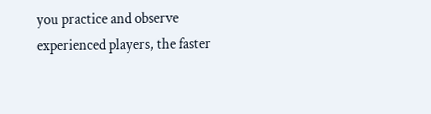you practice and observe experienced players, the faster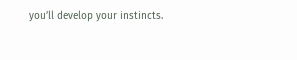you’ll develop your instincts.